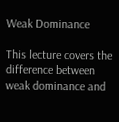Weak Dominance

This lecture covers the difference between weak dominance and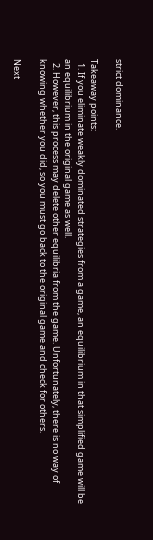strict dominance.

Takeaway points:
  1. If you eliminate weakly dominated strategies from a game, an equilibrium in that simplified game will be an equilibrium in the original game as well.
  2. However, this process may delete other equilibria from the game. Unfortunately, there is no way of knowing whether you did, so you must go back to the original game and check for others.

Next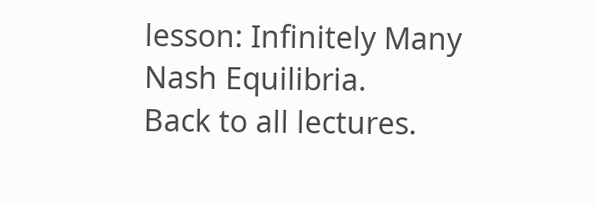lesson: Infinitely Many Nash Equilibria.
Back to all lectures.